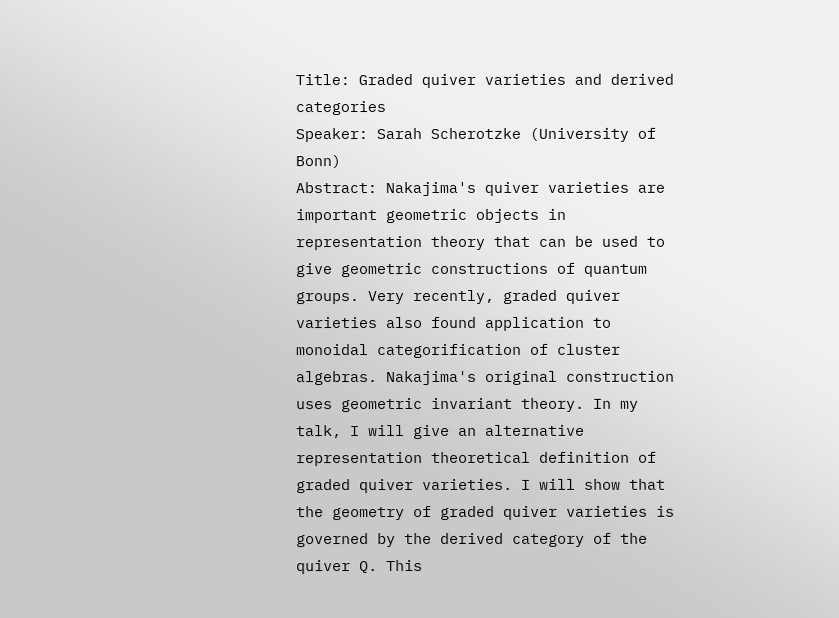Title: Graded quiver varieties and derived categories
Speaker: Sarah Scherotzke (University of Bonn)
Abstract: Nakajima's quiver varieties are important geometric objects in representation theory that can be used to give geometric constructions of quantum groups. Very recently, graded quiver varieties also found application to monoidal categorification of cluster algebras. Nakajima's original construction uses geometric invariant theory. In my talk, I will give an alternative representation theoretical definition of graded quiver varieties. I will show that the geometry of graded quiver varieties is governed by the derived category of the quiver Q. This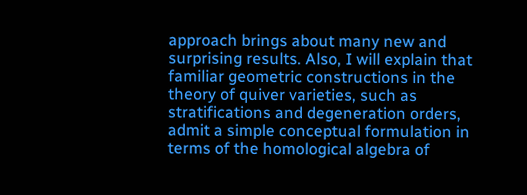approach brings about many new and surprising results. Also, I will explain that familiar geometric constructions in the theory of quiver varieties, such as stratifications and degeneration orders, admit a simple conceptual formulation in terms of the homological algebra of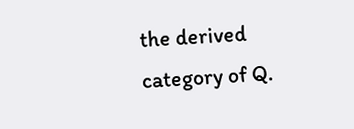the derived category of Q.